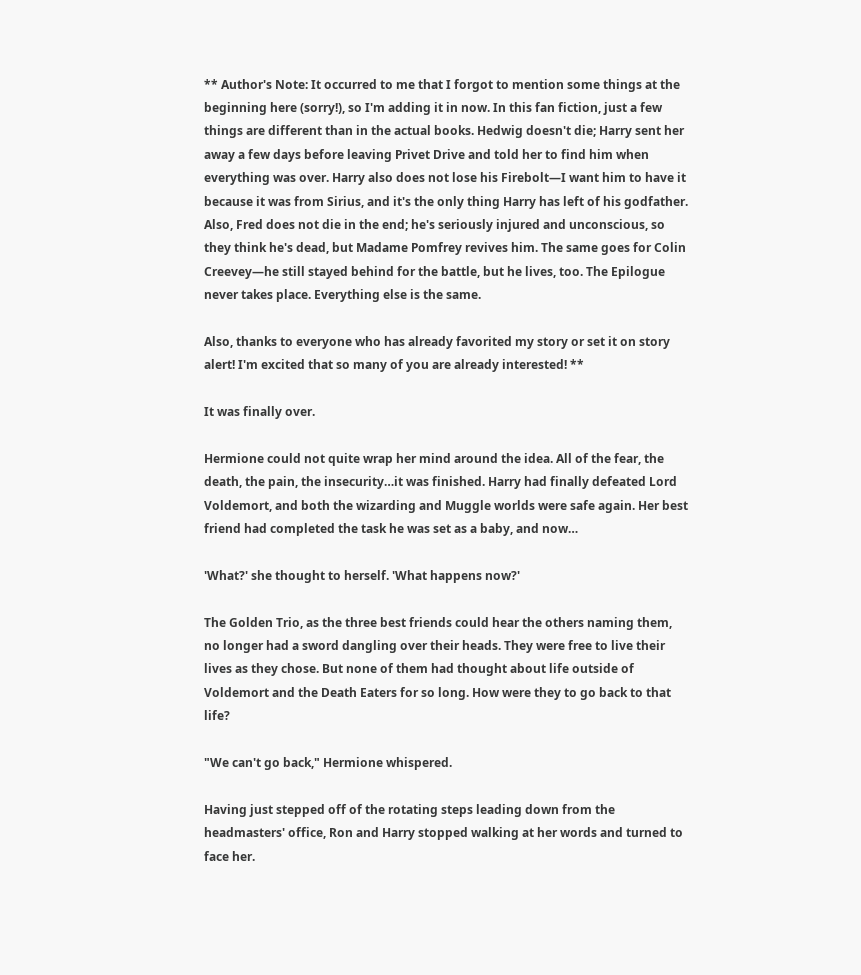** Author's Note: It occurred to me that I forgot to mention some things at the beginning here (sorry!), so I'm adding it in now. In this fan fiction, just a few things are different than in the actual books. Hedwig doesn't die; Harry sent her away a few days before leaving Privet Drive and told her to find him when everything was over. Harry also does not lose his Firebolt—I want him to have it because it was from Sirius, and it's the only thing Harry has left of his godfather. Also, Fred does not die in the end; he's seriously injured and unconscious, so they think he's dead, but Madame Pomfrey revives him. The same goes for Colin Creevey—he still stayed behind for the battle, but he lives, too. The Epilogue never takes place. Everything else is the same.

Also, thanks to everyone who has already favorited my story or set it on story alert! I'm excited that so many of you are already interested! **

It was finally over.

Hermione could not quite wrap her mind around the idea. All of the fear, the death, the pain, the insecurity…it was finished. Harry had finally defeated Lord Voldemort, and both the wizarding and Muggle worlds were safe again. Her best friend had completed the task he was set as a baby, and now…

'What?' she thought to herself. 'What happens now?'

The Golden Trio, as the three best friends could hear the others naming them, no longer had a sword dangling over their heads. They were free to live their lives as they chose. But none of them had thought about life outside of Voldemort and the Death Eaters for so long. How were they to go back to that life?

"We can't go back," Hermione whispered.

Having just stepped off of the rotating steps leading down from the headmasters' office, Ron and Harry stopped walking at her words and turned to face her.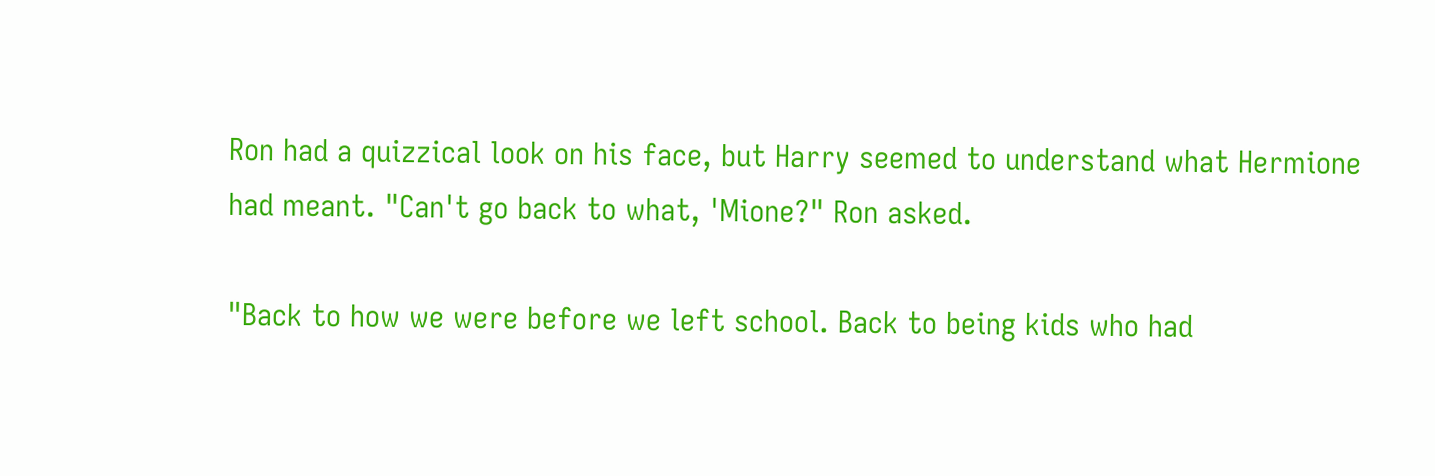Ron had a quizzical look on his face, but Harry seemed to understand what Hermione had meant. "Can't go back to what, 'Mione?" Ron asked.

"Back to how we were before we left school. Back to being kids who had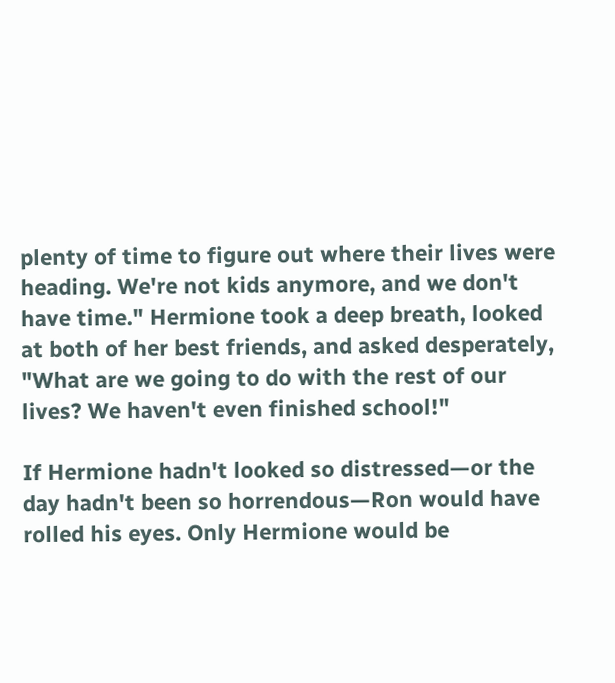plenty of time to figure out where their lives were heading. We're not kids anymore, and we don't have time." Hermione took a deep breath, looked at both of her best friends, and asked desperately, "What are we going to do with the rest of our lives? We haven't even finished school!"

If Hermione hadn't looked so distressed—or the day hadn't been so horrendous—Ron would have rolled his eyes. Only Hermione would be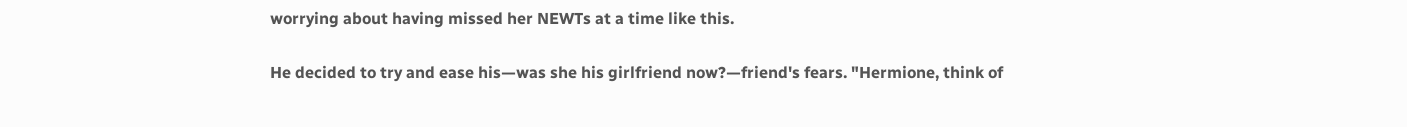worrying about having missed her NEWTs at a time like this.

He decided to try and ease his—was she his girlfriend now?—friend's fears. "Hermione, think of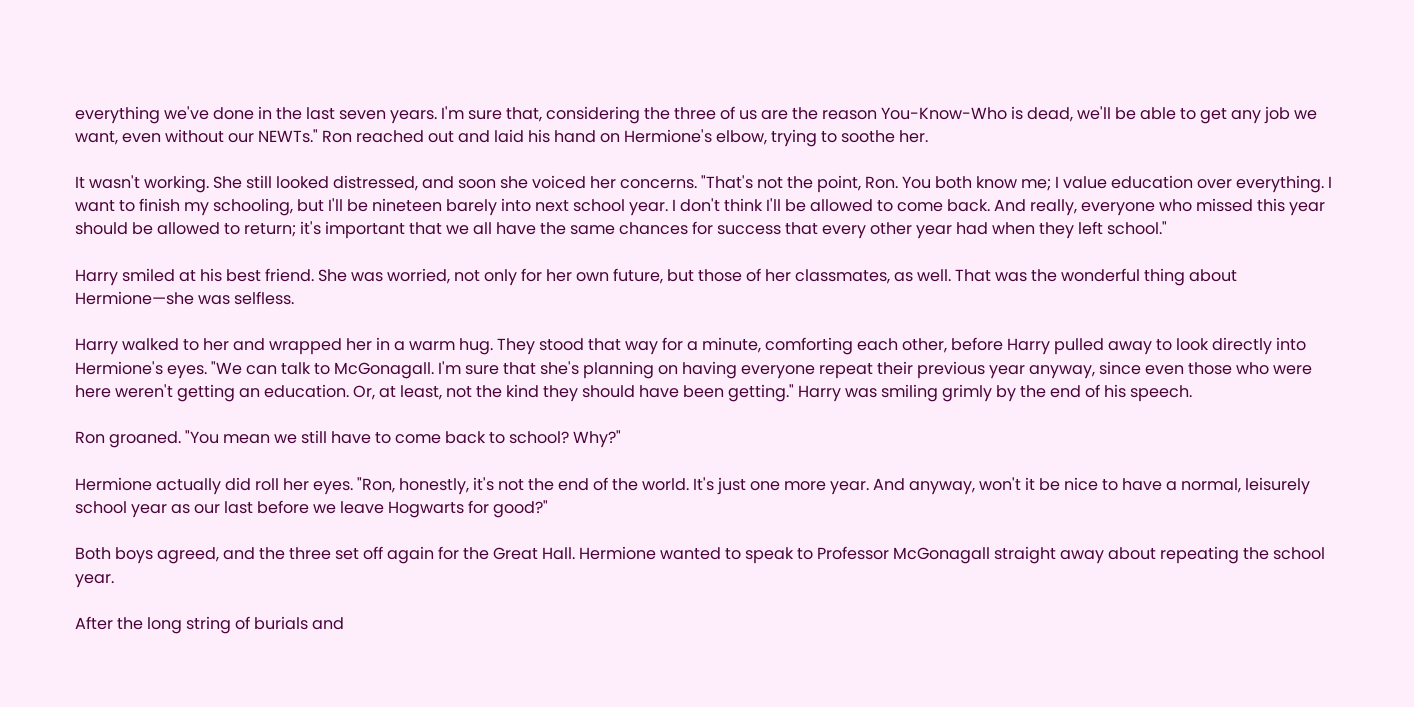everything we've done in the last seven years. I'm sure that, considering the three of us are the reason You-Know-Who is dead, we'll be able to get any job we want, even without our NEWTs." Ron reached out and laid his hand on Hermione's elbow, trying to soothe her.

It wasn't working. She still looked distressed, and soon she voiced her concerns. "That's not the point, Ron. You both know me; I value education over everything. I want to finish my schooling, but I'll be nineteen barely into next school year. I don't think I'll be allowed to come back. And really, everyone who missed this year should be allowed to return; it's important that we all have the same chances for success that every other year had when they left school."

Harry smiled at his best friend. She was worried, not only for her own future, but those of her classmates, as well. That was the wonderful thing about Hermione—she was selfless.

Harry walked to her and wrapped her in a warm hug. They stood that way for a minute, comforting each other, before Harry pulled away to look directly into Hermione's eyes. "We can talk to McGonagall. I'm sure that she's planning on having everyone repeat their previous year anyway, since even those who were here weren't getting an education. Or, at least, not the kind they should have been getting." Harry was smiling grimly by the end of his speech.

Ron groaned. "You mean we still have to come back to school? Why?"

Hermione actually did roll her eyes. "Ron, honestly, it's not the end of the world. It's just one more year. And anyway, won't it be nice to have a normal, leisurely school year as our last before we leave Hogwarts for good?"

Both boys agreed, and the three set off again for the Great Hall. Hermione wanted to speak to Professor McGonagall straight away about repeating the school year.

After the long string of burials and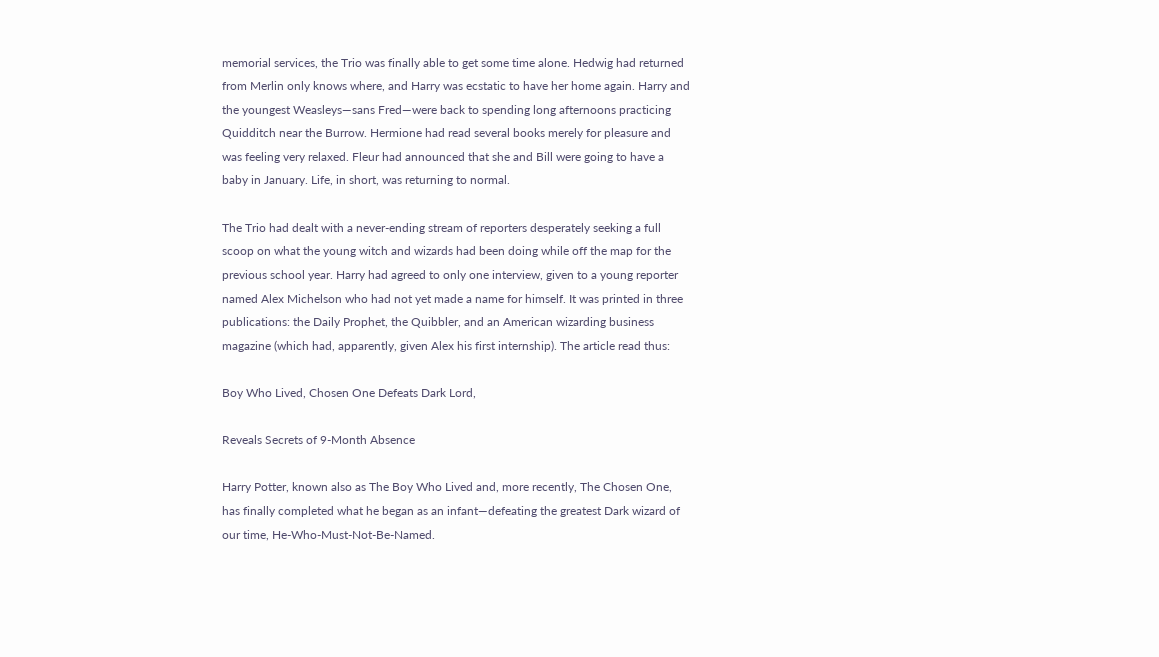memorial services, the Trio was finally able to get some time alone. Hedwig had returned from Merlin only knows where, and Harry was ecstatic to have her home again. Harry and the youngest Weasleys—sans Fred—were back to spending long afternoons practicing Quidditch near the Burrow. Hermione had read several books merely for pleasure and was feeling very relaxed. Fleur had announced that she and Bill were going to have a baby in January. Life, in short, was returning to normal.

The Trio had dealt with a never-ending stream of reporters desperately seeking a full scoop on what the young witch and wizards had been doing while off the map for the previous school year. Harry had agreed to only one interview, given to a young reporter named Alex Michelson who had not yet made a name for himself. It was printed in three publications: the Daily Prophet, the Quibbler, and an American wizarding business magazine (which had, apparently, given Alex his first internship). The article read thus:

Boy Who Lived, Chosen One Defeats Dark Lord,

Reveals Secrets of 9-Month Absence

Harry Potter, known also as The Boy Who Lived and, more recently, The Chosen One, has finally completed what he began as an infant—defeating the greatest Dark wizard of our time, He-Who-Must-Not-Be-Named.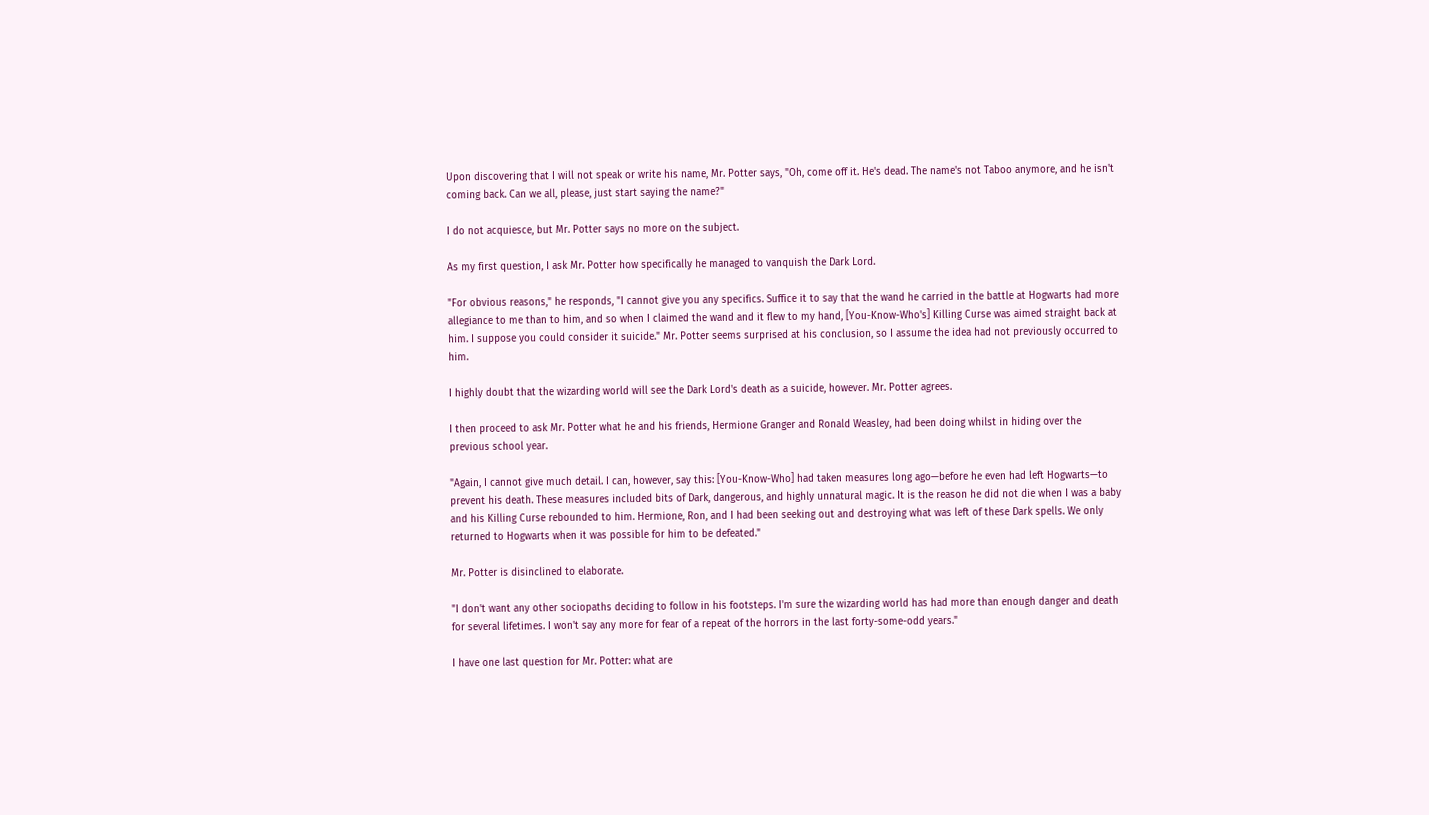Upon discovering that I will not speak or write his name, Mr. Potter says, "Oh, come off it. He's dead. The name's not Taboo anymore, and he isn't coming back. Can we all, please, just start saying the name?"

I do not acquiesce, but Mr. Potter says no more on the subject.

As my first question, I ask Mr. Potter how specifically he managed to vanquish the Dark Lord.

"For obvious reasons," he responds, "I cannot give you any specifics. Suffice it to say that the wand he carried in the battle at Hogwarts had more allegiance to me than to him, and so when I claimed the wand and it flew to my hand, [You-Know-Who's] Killing Curse was aimed straight back at him. I suppose you could consider it suicide." Mr. Potter seems surprised at his conclusion, so I assume the idea had not previously occurred to him.

I highly doubt that the wizarding world will see the Dark Lord's death as a suicide, however. Mr. Potter agrees.

I then proceed to ask Mr. Potter what he and his friends, Hermione Granger and Ronald Weasley, had been doing whilst in hiding over the previous school year.

"Again, I cannot give much detail. I can, however, say this: [You-Know-Who] had taken measures long ago—before he even had left Hogwarts—to prevent his death. These measures included bits of Dark, dangerous, and highly unnatural magic. It is the reason he did not die when I was a baby and his Killing Curse rebounded to him. Hermione, Ron, and I had been seeking out and destroying what was left of these Dark spells. We only returned to Hogwarts when it was possible for him to be defeated."

Mr. Potter is disinclined to elaborate.

"I don't want any other sociopaths deciding to follow in his footsteps. I'm sure the wizarding world has had more than enough danger and death for several lifetimes. I won't say any more for fear of a repeat of the horrors in the last forty-some-odd years."

I have one last question for Mr. Potter: what are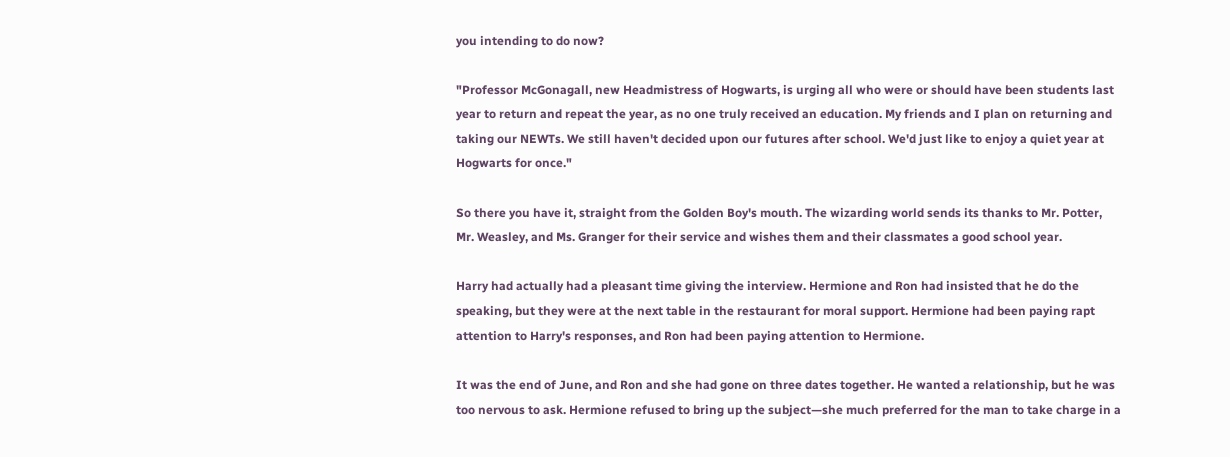you intending to do now?

"Professor McGonagall, new Headmistress of Hogwarts, is urging all who were or should have been students last year to return and repeat the year, as no one truly received an education. My friends and I plan on returning and taking our NEWTs. We still haven't decided upon our futures after school. We'd just like to enjoy a quiet year at Hogwarts for once."

So there you have it, straight from the Golden Boy's mouth. The wizarding world sends its thanks to Mr. Potter, Mr. Weasley, and Ms. Granger for their service and wishes them and their classmates a good school year.

Harry had actually had a pleasant time giving the interview. Hermione and Ron had insisted that he do the speaking, but they were at the next table in the restaurant for moral support. Hermione had been paying rapt attention to Harry's responses, and Ron had been paying attention to Hermione.

It was the end of June, and Ron and she had gone on three dates together. He wanted a relationship, but he was too nervous to ask. Hermione refused to bring up the subject—she much preferred for the man to take charge in a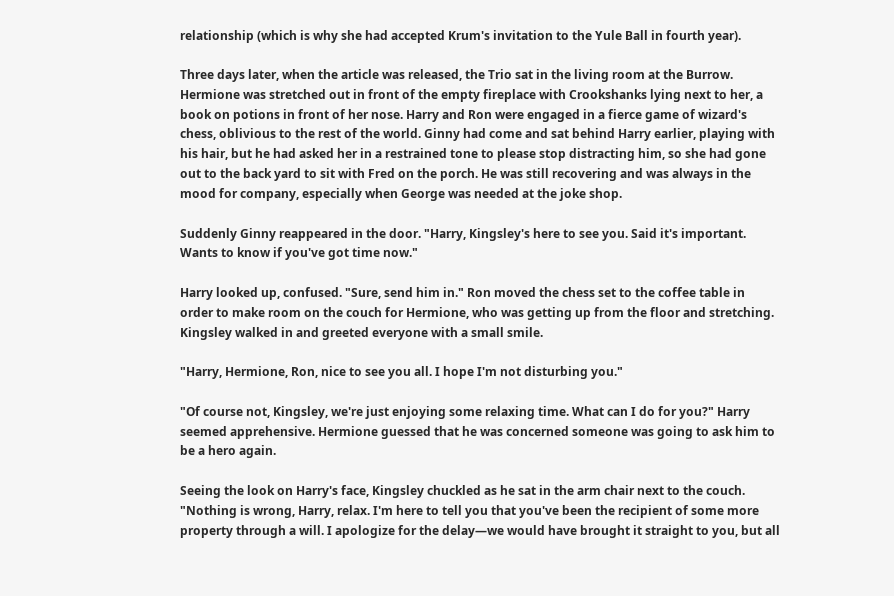relationship (which is why she had accepted Krum's invitation to the Yule Ball in fourth year).

Three days later, when the article was released, the Trio sat in the living room at the Burrow. Hermione was stretched out in front of the empty fireplace with Crookshanks lying next to her, a book on potions in front of her nose. Harry and Ron were engaged in a fierce game of wizard's chess, oblivious to the rest of the world. Ginny had come and sat behind Harry earlier, playing with his hair, but he had asked her in a restrained tone to please stop distracting him, so she had gone out to the back yard to sit with Fred on the porch. He was still recovering and was always in the mood for company, especially when George was needed at the joke shop.

Suddenly Ginny reappeared in the door. "Harry, Kingsley's here to see you. Said it's important. Wants to know if you've got time now."

Harry looked up, confused. "Sure, send him in." Ron moved the chess set to the coffee table in order to make room on the couch for Hermione, who was getting up from the floor and stretching. Kingsley walked in and greeted everyone with a small smile.

"Harry, Hermione, Ron, nice to see you all. I hope I'm not disturbing you."

"Of course not, Kingsley, we're just enjoying some relaxing time. What can I do for you?" Harry seemed apprehensive. Hermione guessed that he was concerned someone was going to ask him to be a hero again.

Seeing the look on Harry's face, Kingsley chuckled as he sat in the arm chair next to the couch. "Nothing is wrong, Harry, relax. I'm here to tell you that you've been the recipient of some more property through a will. I apologize for the delay—we would have brought it straight to you, but all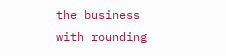the business with rounding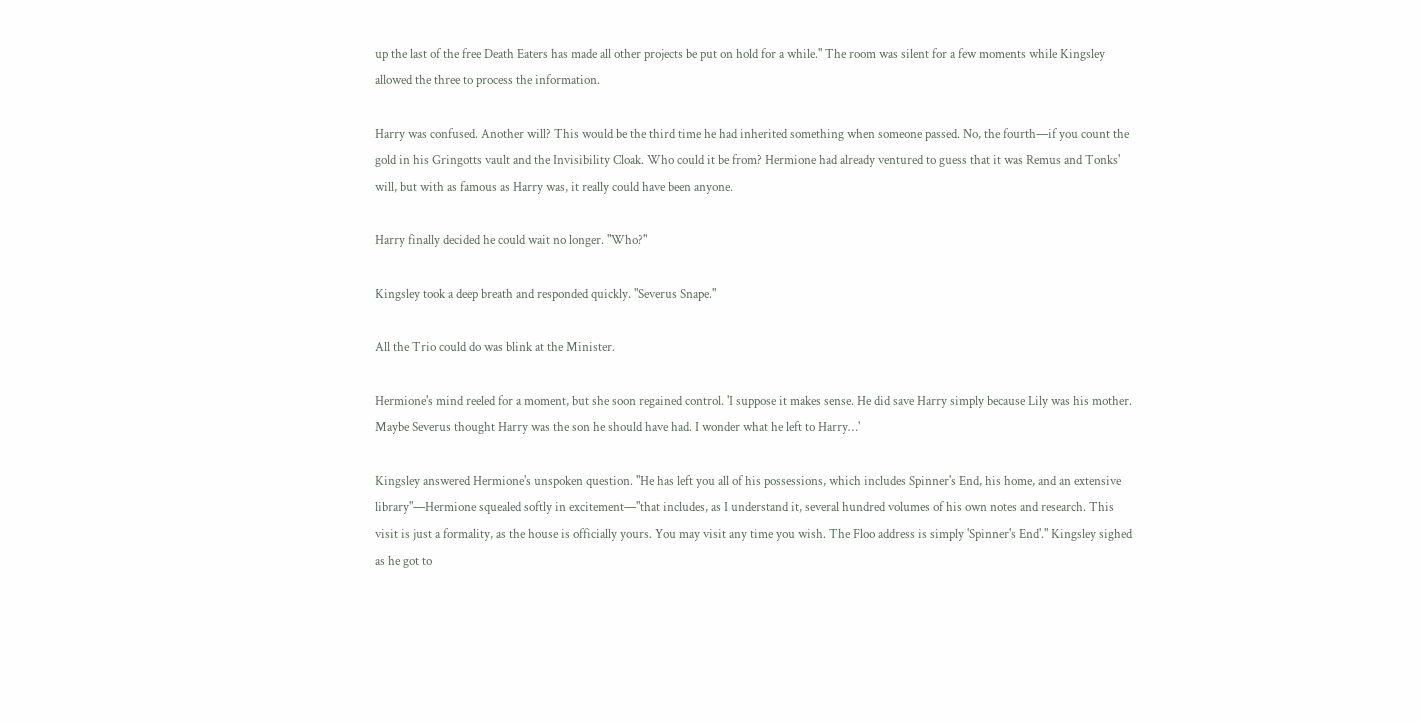up the last of the free Death Eaters has made all other projects be put on hold for a while." The room was silent for a few moments while Kingsley allowed the three to process the information.

Harry was confused. Another will? This would be the third time he had inherited something when someone passed. No, the fourth—if you count the gold in his Gringotts vault and the Invisibility Cloak. Who could it be from? Hermione had already ventured to guess that it was Remus and Tonks' will, but with as famous as Harry was, it really could have been anyone.

Harry finally decided he could wait no longer. "Who?"

Kingsley took a deep breath and responded quickly. "Severus Snape."

All the Trio could do was blink at the Minister.

Hermione's mind reeled for a moment, but she soon regained control. 'I suppose it makes sense. He did save Harry simply because Lily was his mother. Maybe Severus thought Harry was the son he should have had. I wonder what he left to Harry…'

Kingsley answered Hermione's unspoken question. "He has left you all of his possessions, which includes Spinner's End, his home, and an extensive library"—Hermione squealed softly in excitement—"that includes, as I understand it, several hundred volumes of his own notes and research. This visit is just a formality, as the house is officially yours. You may visit any time you wish. The Floo address is simply 'Spinner's End'." Kingsley sighed as he got to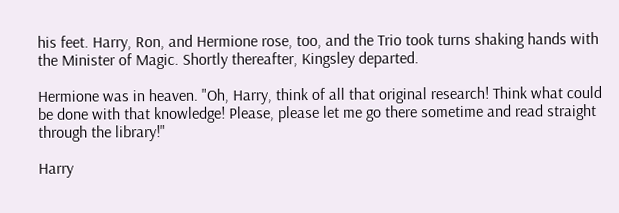his feet. Harry, Ron, and Hermione rose, too, and the Trio took turns shaking hands with the Minister of Magic. Shortly thereafter, Kingsley departed.

Hermione was in heaven. "Oh, Harry, think of all that original research! Think what could be done with that knowledge! Please, please let me go there sometime and read straight through the library!"

Harry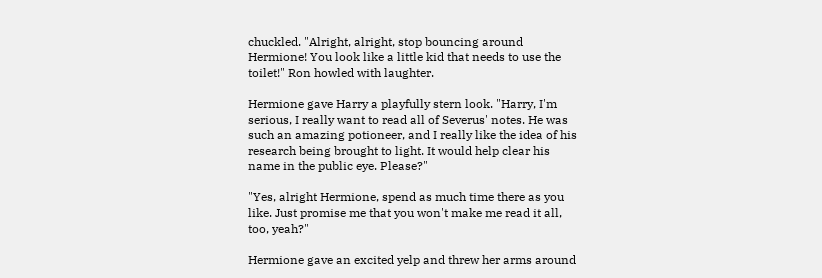chuckled. "Alright, alright, stop bouncing around Hermione! You look like a little kid that needs to use the toilet!" Ron howled with laughter.

Hermione gave Harry a playfully stern look. "Harry, I'm serious, I really want to read all of Severus' notes. He was such an amazing potioneer, and I really like the idea of his research being brought to light. It would help clear his name in the public eye. Please?"

"Yes, alright Hermione, spend as much time there as you like. Just promise me that you won't make me read it all, too, yeah?"

Hermione gave an excited yelp and threw her arms around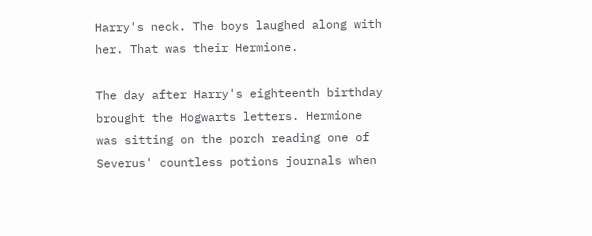Harry's neck. The boys laughed along with her. That was their Hermione.

The day after Harry's eighteenth birthday brought the Hogwarts letters. Hermione was sitting on the porch reading one of Severus' countless potions journals when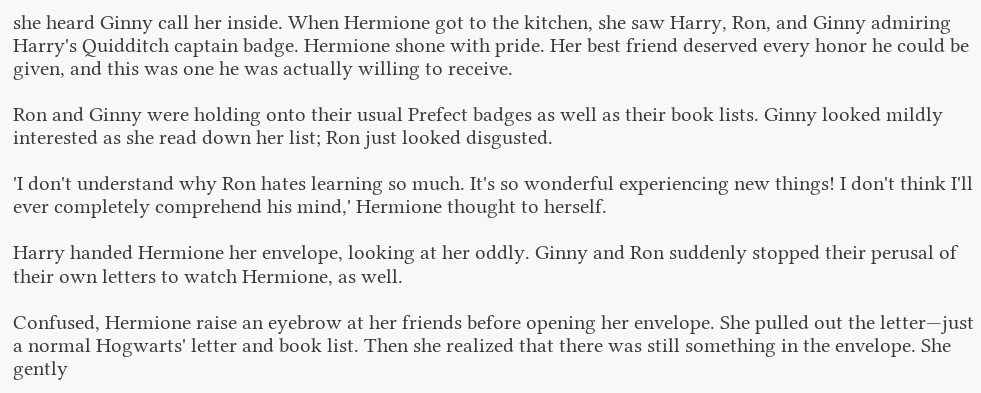she heard Ginny call her inside. When Hermione got to the kitchen, she saw Harry, Ron, and Ginny admiring Harry's Quidditch captain badge. Hermione shone with pride. Her best friend deserved every honor he could be given, and this was one he was actually willing to receive.

Ron and Ginny were holding onto their usual Prefect badges as well as their book lists. Ginny looked mildly interested as she read down her list; Ron just looked disgusted.

'I don't understand why Ron hates learning so much. It's so wonderful experiencing new things! I don't think I'll ever completely comprehend his mind,' Hermione thought to herself.

Harry handed Hermione her envelope, looking at her oddly. Ginny and Ron suddenly stopped their perusal of their own letters to watch Hermione, as well.

Confused, Hermione raise an eyebrow at her friends before opening her envelope. She pulled out the letter—just a normal Hogwarts' letter and book list. Then she realized that there was still something in the envelope. She gently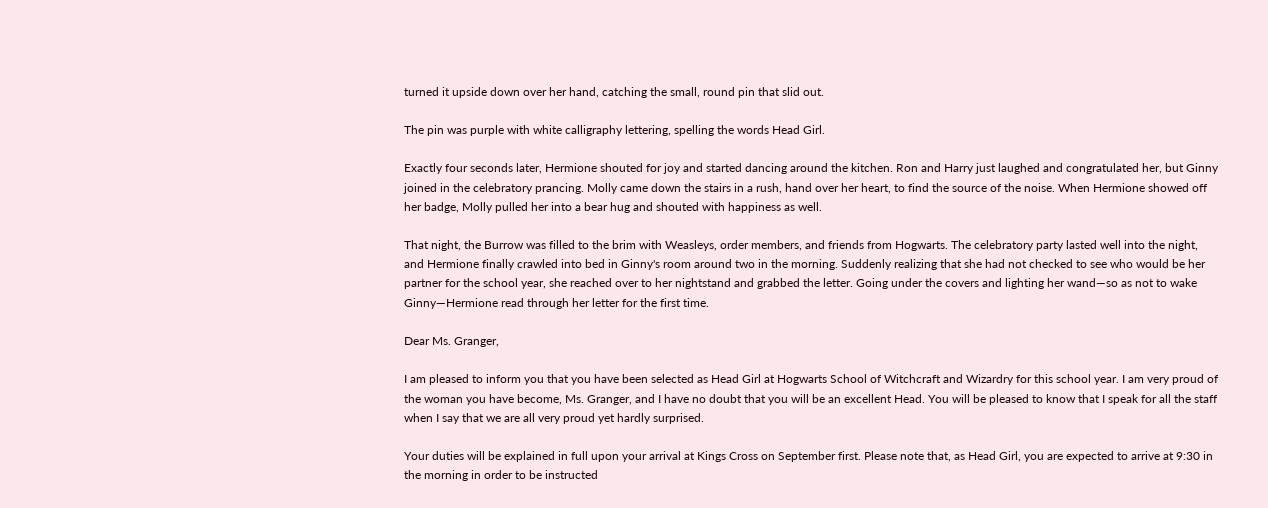turned it upside down over her hand, catching the small, round pin that slid out.

The pin was purple with white calligraphy lettering, spelling the words Head Girl.

Exactly four seconds later, Hermione shouted for joy and started dancing around the kitchen. Ron and Harry just laughed and congratulated her, but Ginny joined in the celebratory prancing. Molly came down the stairs in a rush, hand over her heart, to find the source of the noise. When Hermione showed off her badge, Molly pulled her into a bear hug and shouted with happiness as well.

That night, the Burrow was filled to the brim with Weasleys, order members, and friends from Hogwarts. The celebratory party lasted well into the night, and Hermione finally crawled into bed in Ginny's room around two in the morning. Suddenly realizing that she had not checked to see who would be her partner for the school year, she reached over to her nightstand and grabbed the letter. Going under the covers and lighting her wand—so as not to wake Ginny—Hermione read through her letter for the first time.

Dear Ms. Granger,

I am pleased to inform you that you have been selected as Head Girl at Hogwarts School of Witchcraft and Wizardry for this school year. I am very proud of the woman you have become, Ms. Granger, and I have no doubt that you will be an excellent Head. You will be pleased to know that I speak for all the staff when I say that we are all very proud yet hardly surprised.

Your duties will be explained in full upon your arrival at Kings Cross on September first. Please note that, as Head Girl, you are expected to arrive at 9:30 in the morning in order to be instructed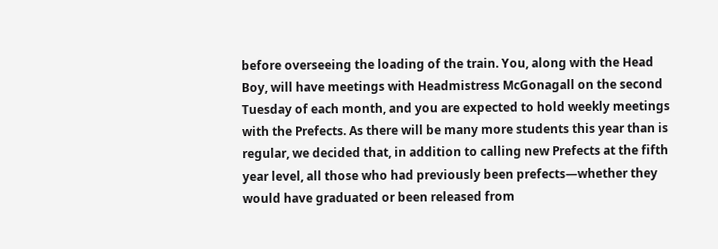before overseeing the loading of the train. You, along with the Head Boy, will have meetings with Headmistress McGonagall on the second Tuesday of each month, and you are expected to hold weekly meetings with the Prefects. As there will be many more students this year than is regular, we decided that, in addition to calling new Prefects at the fifth year level, all those who had previously been prefects—whether they would have graduated or been released from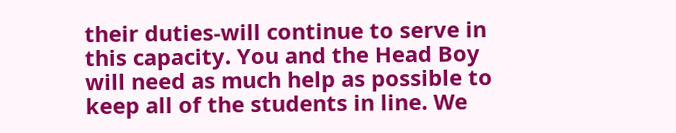their duties-will continue to serve in this capacity. You and the Head Boy will need as much help as possible to keep all of the students in line. We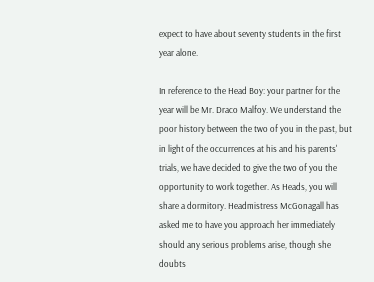expect to have about seventy students in the first year alone.

In reference to the Head Boy: your partner for the year will be Mr. Draco Malfoy. We understand the poor history between the two of you in the past, but in light of the occurrences at his and his parents' trials, we have decided to give the two of you the opportunity to work together. As Heads, you will share a dormitory. Headmistress McGonagall has asked me to have you approach her immediately should any serious problems arise, though she doubts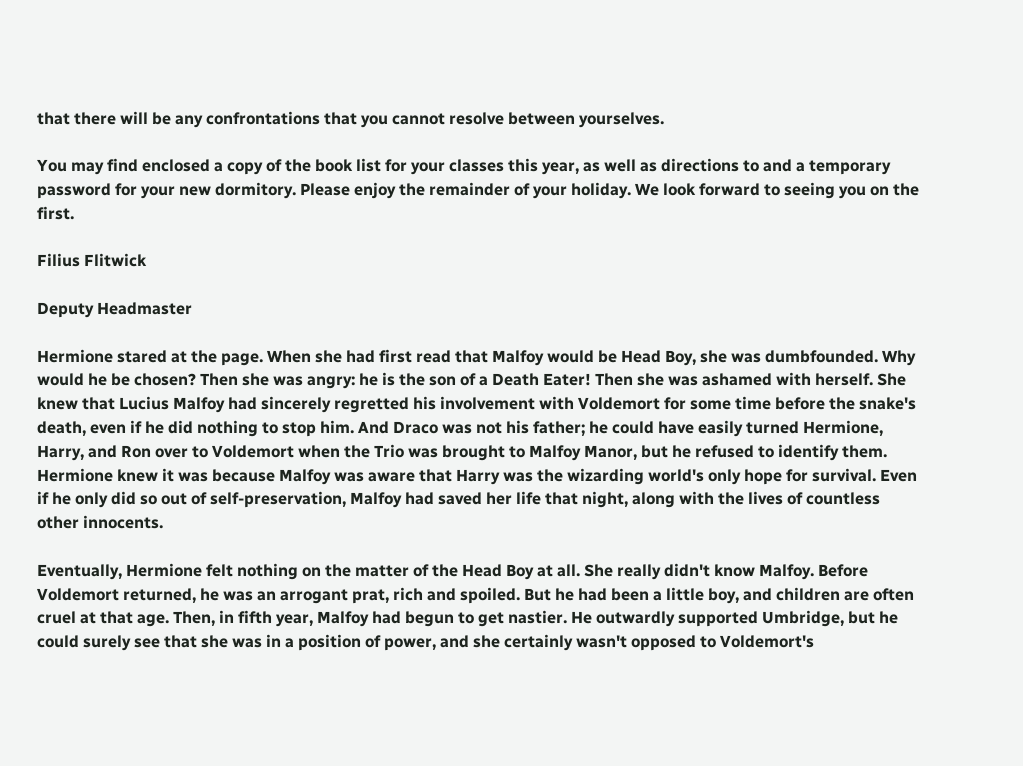that there will be any confrontations that you cannot resolve between yourselves.

You may find enclosed a copy of the book list for your classes this year, as well as directions to and a temporary password for your new dormitory. Please enjoy the remainder of your holiday. We look forward to seeing you on the first.

Filius Flitwick

Deputy Headmaster

Hermione stared at the page. When she had first read that Malfoy would be Head Boy, she was dumbfounded. Why would he be chosen? Then she was angry: he is the son of a Death Eater! Then she was ashamed with herself. She knew that Lucius Malfoy had sincerely regretted his involvement with Voldemort for some time before the snake's death, even if he did nothing to stop him. And Draco was not his father; he could have easily turned Hermione, Harry, and Ron over to Voldemort when the Trio was brought to Malfoy Manor, but he refused to identify them. Hermione knew it was because Malfoy was aware that Harry was the wizarding world's only hope for survival. Even if he only did so out of self-preservation, Malfoy had saved her life that night, along with the lives of countless other innocents.

Eventually, Hermione felt nothing on the matter of the Head Boy at all. She really didn't know Malfoy. Before Voldemort returned, he was an arrogant prat, rich and spoiled. But he had been a little boy, and children are often cruel at that age. Then, in fifth year, Malfoy had begun to get nastier. He outwardly supported Umbridge, but he could surely see that she was in a position of power, and she certainly wasn't opposed to Voldemort's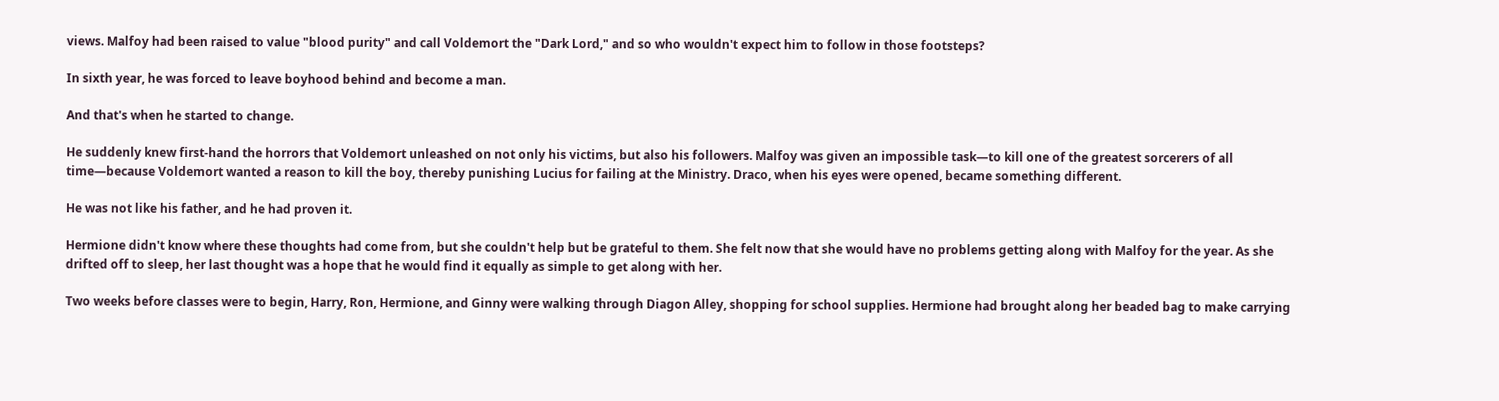views. Malfoy had been raised to value "blood purity" and call Voldemort the "Dark Lord," and so who wouldn't expect him to follow in those footsteps?

In sixth year, he was forced to leave boyhood behind and become a man.

And that's when he started to change.

He suddenly knew first-hand the horrors that Voldemort unleashed on not only his victims, but also his followers. Malfoy was given an impossible task—to kill one of the greatest sorcerers of all time—because Voldemort wanted a reason to kill the boy, thereby punishing Lucius for failing at the Ministry. Draco, when his eyes were opened, became something different.

He was not like his father, and he had proven it.

Hermione didn't know where these thoughts had come from, but she couldn't help but be grateful to them. She felt now that she would have no problems getting along with Malfoy for the year. As she drifted off to sleep, her last thought was a hope that he would find it equally as simple to get along with her.

Two weeks before classes were to begin, Harry, Ron, Hermione, and Ginny were walking through Diagon Alley, shopping for school supplies. Hermione had brought along her beaded bag to make carrying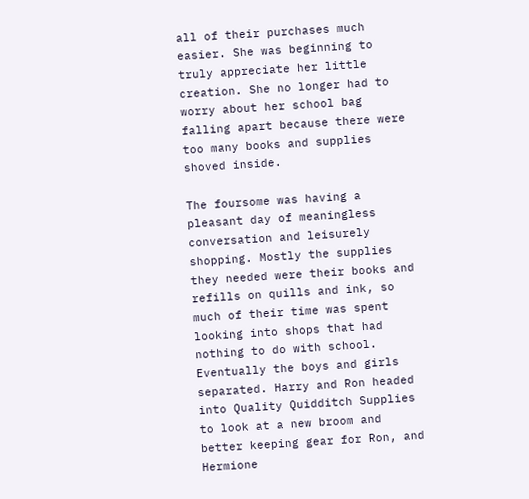all of their purchases much easier. She was beginning to truly appreciate her little creation. She no longer had to worry about her school bag falling apart because there were too many books and supplies shoved inside.

The foursome was having a pleasant day of meaningless conversation and leisurely shopping. Mostly the supplies they needed were their books and refills on quills and ink, so much of their time was spent looking into shops that had nothing to do with school. Eventually the boys and girls separated. Harry and Ron headed into Quality Quidditch Supplies to look at a new broom and better keeping gear for Ron, and Hermione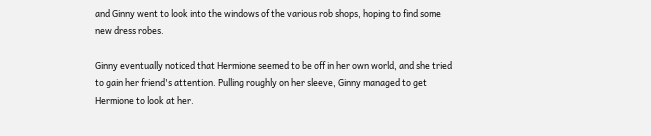and Ginny went to look into the windows of the various rob shops, hoping to find some new dress robes.

Ginny eventually noticed that Hermione seemed to be off in her own world, and she tried to gain her friend's attention. Pulling roughly on her sleeve, Ginny managed to get Hermione to look at her.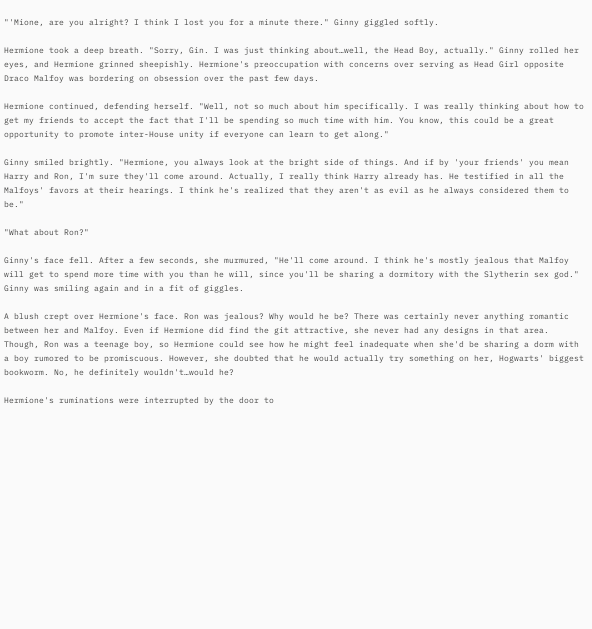"'Mione, are you alright? I think I lost you for a minute there." Ginny giggled softly.

Hermione took a deep breath. "Sorry, Gin. I was just thinking about…well, the Head Boy, actually." Ginny rolled her eyes, and Hermione grinned sheepishly. Hermione's preoccupation with concerns over serving as Head Girl opposite Draco Malfoy was bordering on obsession over the past few days.

Hermione continued, defending herself. "Well, not so much about him specifically. I was really thinking about how to get my friends to accept the fact that I'll be spending so much time with him. You know, this could be a great opportunity to promote inter-House unity if everyone can learn to get along."

Ginny smiled brightly. "Hermione, you always look at the bright side of things. And if by 'your friends' you mean Harry and Ron, I'm sure they'll come around. Actually, I really think Harry already has. He testified in all the Malfoys' favors at their hearings. I think he's realized that they aren't as evil as he always considered them to be."

"What about Ron?"

Ginny's face fell. After a few seconds, she murmured, "He'll come around. I think he's mostly jealous that Malfoy will get to spend more time with you than he will, since you'll be sharing a dormitory with the Slytherin sex god." Ginny was smiling again and in a fit of giggles.

A blush crept over Hermione's face. Ron was jealous? Why would he be? There was certainly never anything romantic between her and Malfoy. Even if Hermione did find the git attractive, she never had any designs in that area. Though, Ron was a teenage boy, so Hermione could see how he might feel inadequate when she'd be sharing a dorm with a boy rumored to be promiscuous. However, she doubted that he would actually try something on her, Hogwarts' biggest bookworm. No, he definitely wouldn't…would he?

Hermione's ruminations were interrupted by the door to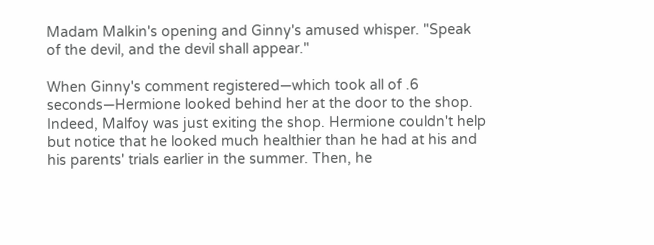Madam Malkin's opening and Ginny's amused whisper. "Speak of the devil, and the devil shall appear."

When Ginny's comment registered—which took all of .6 seconds—Hermione looked behind her at the door to the shop. Indeed, Malfoy was just exiting the shop. Hermione couldn't help but notice that he looked much healthier than he had at his and his parents' trials earlier in the summer. Then, he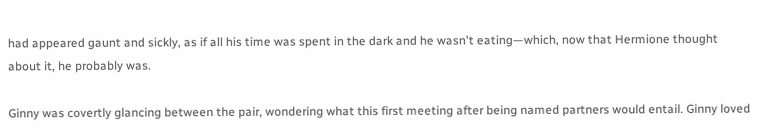had appeared gaunt and sickly, as if all his time was spent in the dark and he wasn't eating—which, now that Hermione thought about it, he probably was.

Ginny was covertly glancing between the pair, wondering what this first meeting after being named partners would entail. Ginny loved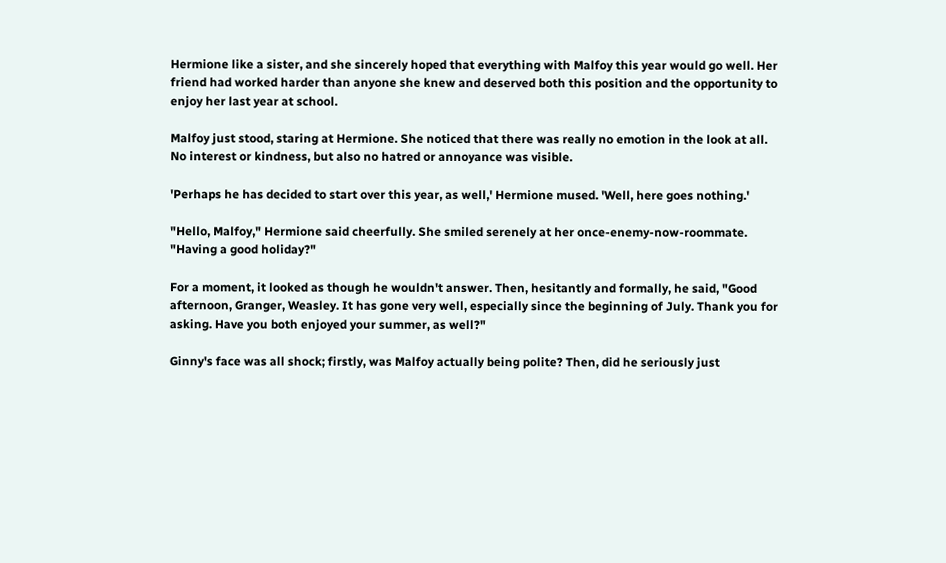Hermione like a sister, and she sincerely hoped that everything with Malfoy this year would go well. Her friend had worked harder than anyone she knew and deserved both this position and the opportunity to enjoy her last year at school.

Malfoy just stood, staring at Hermione. She noticed that there was really no emotion in the look at all. No interest or kindness, but also no hatred or annoyance was visible.

'Perhaps he has decided to start over this year, as well,' Hermione mused. 'Well, here goes nothing.'

"Hello, Malfoy," Hermione said cheerfully. She smiled serenely at her once-enemy-now-roommate. "Having a good holiday?"

For a moment, it looked as though he wouldn't answer. Then, hesitantly and formally, he said, "Good afternoon, Granger, Weasley. It has gone very well, especially since the beginning of July. Thank you for asking. Have you both enjoyed your summer, as well?"

Ginny's face was all shock; firstly, was Malfoy actually being polite? Then, did he seriously just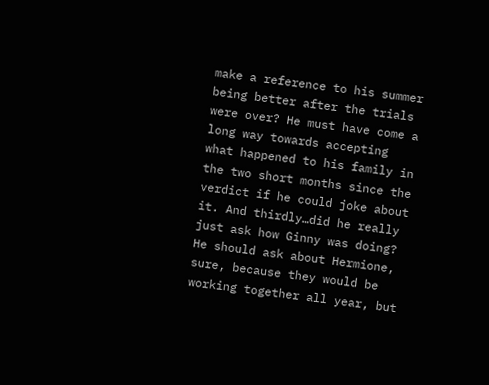make a reference to his summer being better after the trials were over? He must have come a long way towards accepting what happened to his family in the two short months since the verdict if he could joke about it. And thirdly…did he really just ask how Ginny was doing? He should ask about Hermione, sure, because they would be working together all year, but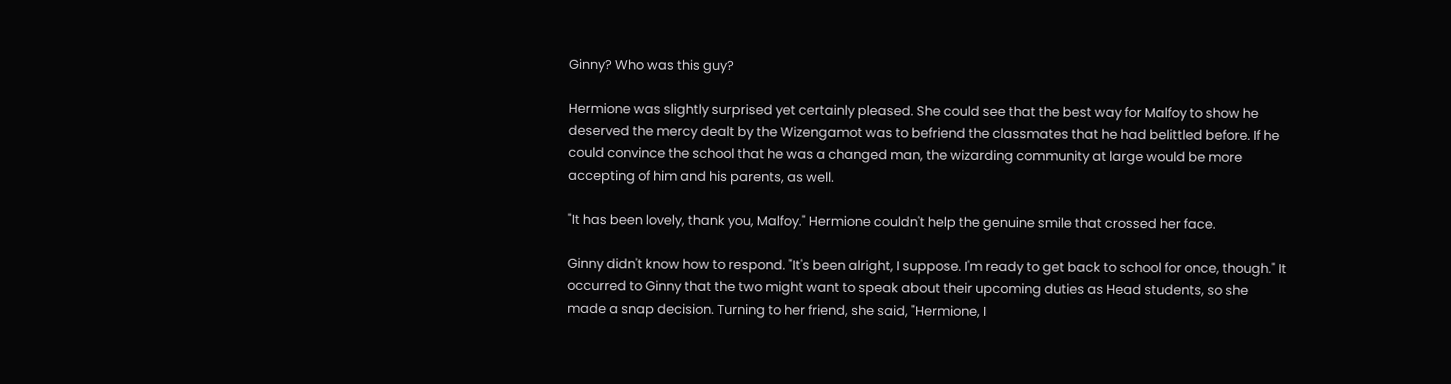Ginny? Who was this guy?

Hermione was slightly surprised yet certainly pleased. She could see that the best way for Malfoy to show he deserved the mercy dealt by the Wizengamot was to befriend the classmates that he had belittled before. If he could convince the school that he was a changed man, the wizarding community at large would be more accepting of him and his parents, as well.

"It has been lovely, thank you, Malfoy." Hermione couldn't help the genuine smile that crossed her face.

Ginny didn't know how to respond. "It's been alright, I suppose. I'm ready to get back to school for once, though." It occurred to Ginny that the two might want to speak about their upcoming duties as Head students, so she made a snap decision. Turning to her friend, she said, "Hermione, I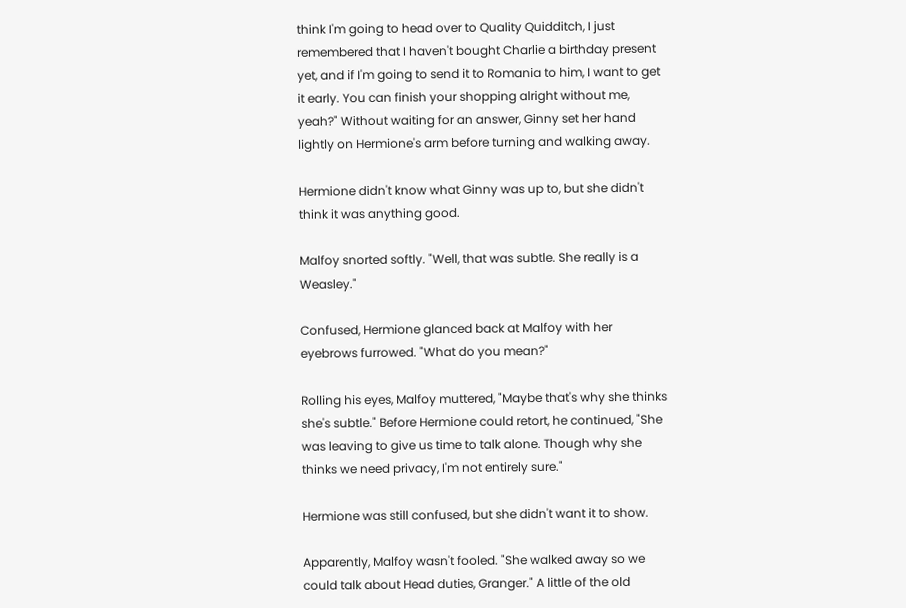think I'm going to head over to Quality Quidditch, I just remembered that I haven't bought Charlie a birthday present yet, and if I'm going to send it to Romania to him, I want to get it early. You can finish your shopping alright without me, yeah?" Without waiting for an answer, Ginny set her hand lightly on Hermione's arm before turning and walking away.

Hermione didn't know what Ginny was up to, but she didn't think it was anything good.

Malfoy snorted softly. "Well, that was subtle. She really is a Weasley."

Confused, Hermione glanced back at Malfoy with her eyebrows furrowed. "What do you mean?"

Rolling his eyes, Malfoy muttered, "Maybe that's why she thinks she's subtle." Before Hermione could retort, he continued, "She was leaving to give us time to talk alone. Though why she thinks we need privacy, I'm not entirely sure."

Hermione was still confused, but she didn't want it to show.

Apparently, Malfoy wasn't fooled. "She walked away so we could talk about Head duties, Granger." A little of the old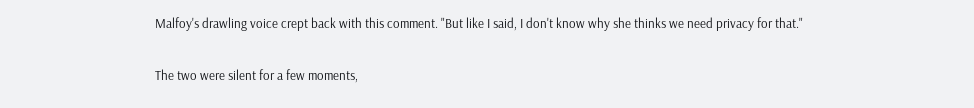Malfoy's drawling voice crept back with this comment. "But like I said, I don't know why she thinks we need privacy for that."

The two were silent for a few moments,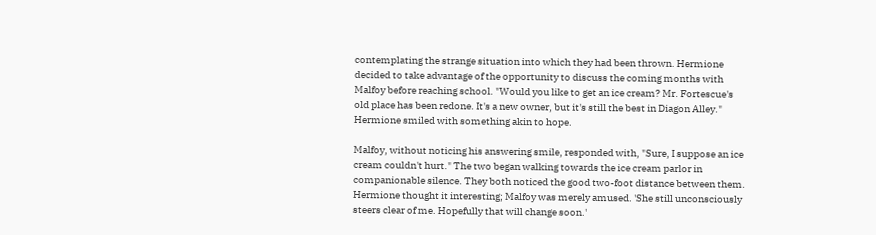contemplating the strange situation into which they had been thrown. Hermione decided to take advantage of the opportunity to discuss the coming months with Malfoy before reaching school. "Would you like to get an ice cream? Mr. Fortescue's old place has been redone. It's a new owner, but it's still the best in Diagon Alley." Hermione smiled with something akin to hope.

Malfoy, without noticing his answering smile, responded with, "Sure, I suppose an ice cream couldn't hurt." The two began walking towards the ice cream parlor in companionable silence. They both noticed the good two-foot distance between them. Hermione thought it interesting; Malfoy was merely amused. 'She still unconsciously steers clear of me. Hopefully that will change soon.'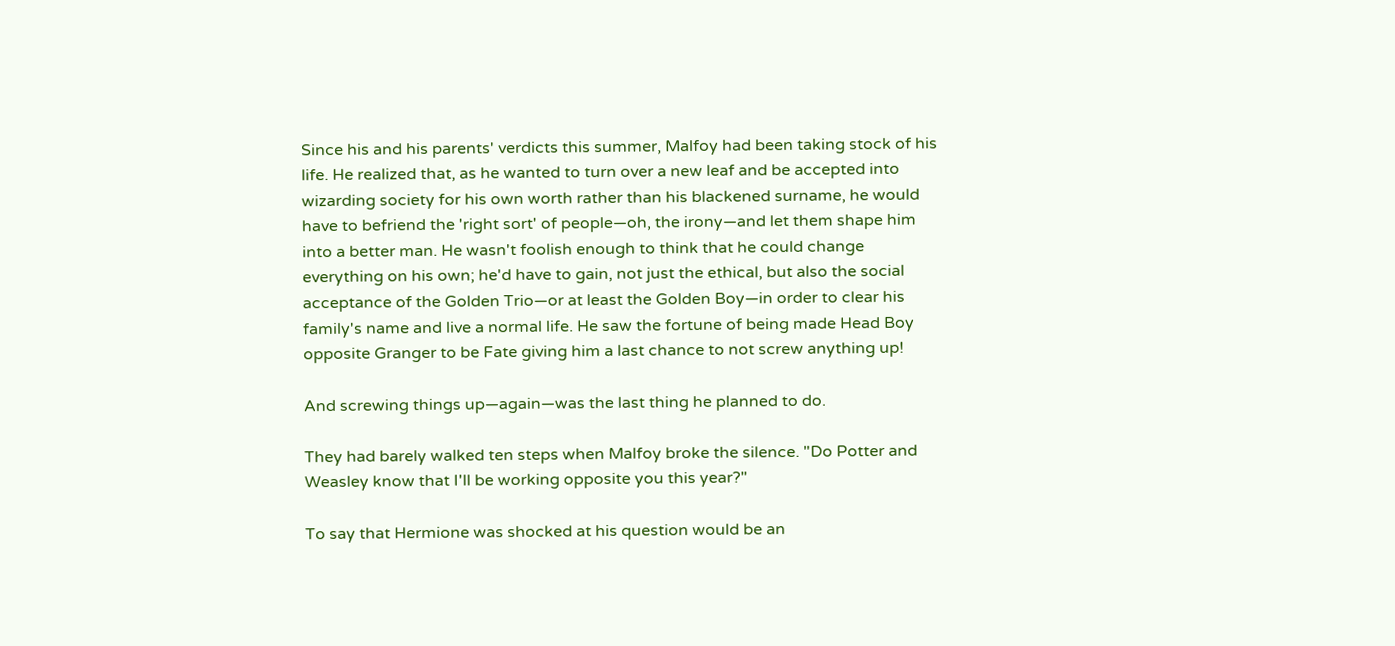Since his and his parents' verdicts this summer, Malfoy had been taking stock of his life. He realized that, as he wanted to turn over a new leaf and be accepted into wizarding society for his own worth rather than his blackened surname, he would have to befriend the 'right sort' of people—oh, the irony—and let them shape him into a better man. He wasn't foolish enough to think that he could change everything on his own; he'd have to gain, not just the ethical, but also the social acceptance of the Golden Trio—or at least the Golden Boy—in order to clear his family's name and live a normal life. He saw the fortune of being made Head Boy opposite Granger to be Fate giving him a last chance to not screw anything up!

And screwing things up—again—was the last thing he planned to do.

They had barely walked ten steps when Malfoy broke the silence. "Do Potter and Weasley know that I'll be working opposite you this year?"

To say that Hermione was shocked at his question would be an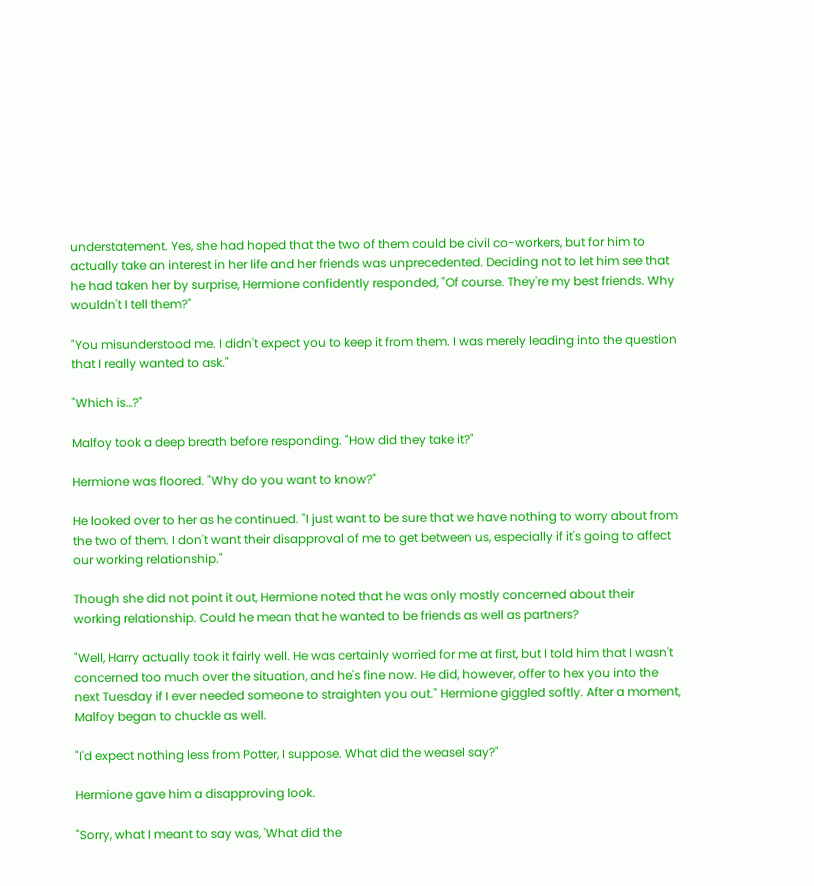understatement. Yes, she had hoped that the two of them could be civil co-workers, but for him to actually take an interest in her life and her friends was unprecedented. Deciding not to let him see that he had taken her by surprise, Hermione confidently responded, "Of course. They're my best friends. Why wouldn't I tell them?"

"You misunderstood me. I didn't expect you to keep it from them. I was merely leading into the question that I really wanted to ask."

"Which is…?"

Malfoy took a deep breath before responding. "How did they take it?"

Hermione was floored. "Why do you want to know?"

He looked over to her as he continued. "I just want to be sure that we have nothing to worry about from the two of them. I don't want their disapproval of me to get between us, especially if it's going to affect our working relationship."

Though she did not point it out, Hermione noted that he was only mostly concerned about their working relationship. Could he mean that he wanted to be friends as well as partners?

"Well, Harry actually took it fairly well. He was certainly worried for me at first, but I told him that I wasn't concerned too much over the situation, and he's fine now. He did, however, offer to hex you into the next Tuesday if I ever needed someone to straighten you out." Hermione giggled softly. After a moment, Malfoy began to chuckle as well.

"I'd expect nothing less from Potter, I suppose. What did the weasel say?"

Hermione gave him a disapproving look.

"Sorry, what I meant to say was, 'What did the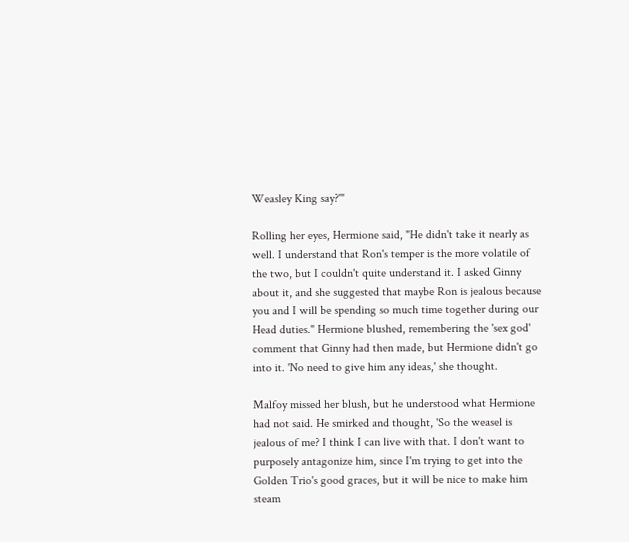Weasley King say?'"

Rolling her eyes, Hermione said, "He didn't take it nearly as well. I understand that Ron's temper is the more volatile of the two, but I couldn't quite understand it. I asked Ginny about it, and she suggested that maybe Ron is jealous because you and I will be spending so much time together during our Head duties." Hermione blushed, remembering the 'sex god' comment that Ginny had then made, but Hermione didn't go into it. 'No need to give him any ideas,' she thought.

Malfoy missed her blush, but he understood what Hermione had not said. He smirked and thought, 'So the weasel is jealous of me? I think I can live with that. I don't want to purposely antagonize him, since I'm trying to get into the Golden Trio's good graces, but it will be nice to make him steam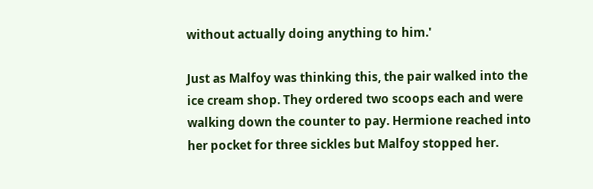without actually doing anything to him.'

Just as Malfoy was thinking this, the pair walked into the ice cream shop. They ordered two scoops each and were walking down the counter to pay. Hermione reached into her pocket for three sickles but Malfoy stopped her.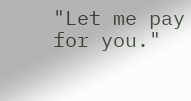"Let me pay for you."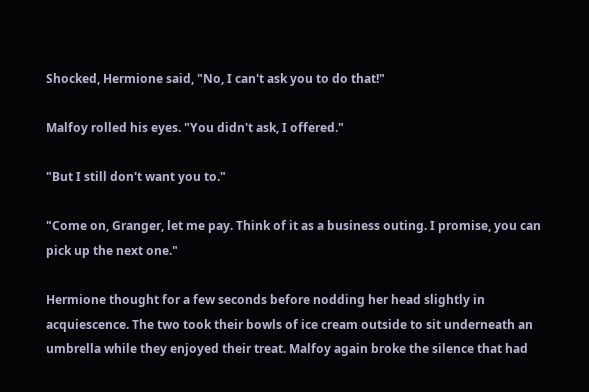Shocked, Hermione said, "No, I can't ask you to do that!"

Malfoy rolled his eyes. "You didn't ask, I offered."

"But I still don't want you to."

"Come on, Granger, let me pay. Think of it as a business outing. I promise, you can pick up the next one."

Hermione thought for a few seconds before nodding her head slightly in acquiescence. The two took their bowls of ice cream outside to sit underneath an umbrella while they enjoyed their treat. Malfoy again broke the silence that had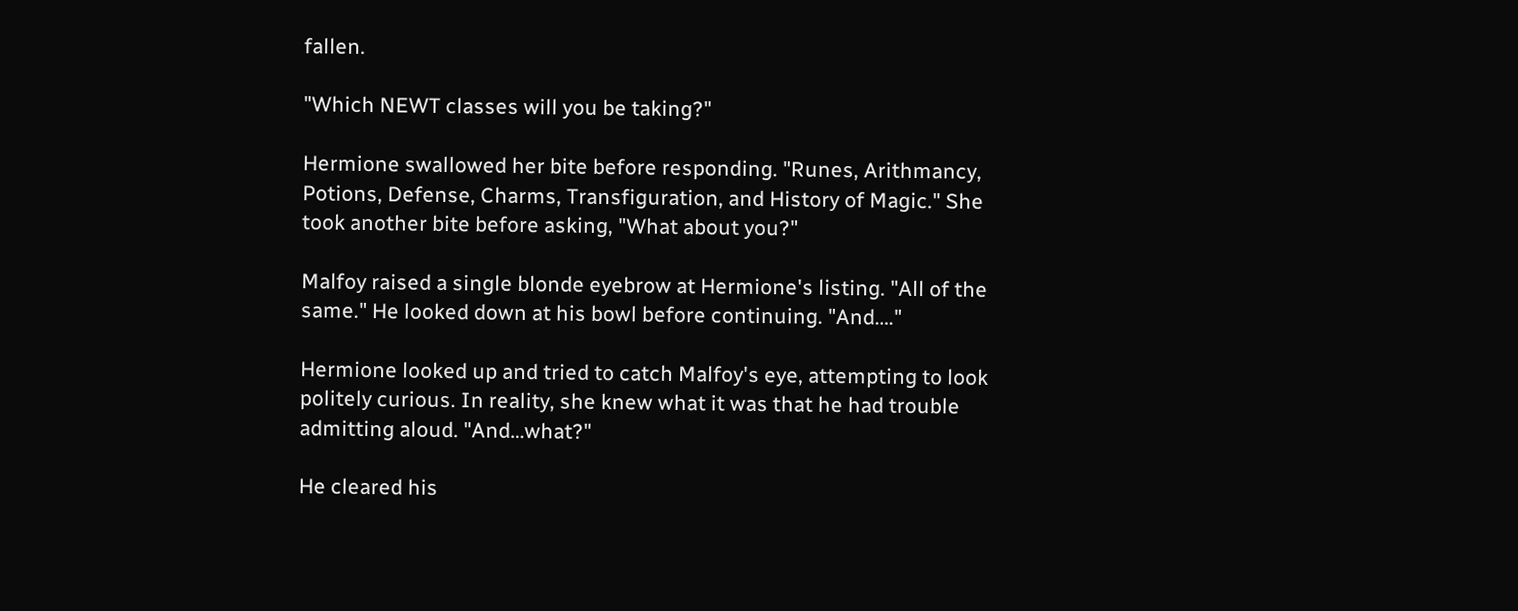fallen.

"Which NEWT classes will you be taking?"

Hermione swallowed her bite before responding. "Runes, Arithmancy, Potions, Defense, Charms, Transfiguration, and History of Magic." She took another bite before asking, "What about you?"

Malfoy raised a single blonde eyebrow at Hermione's listing. "All of the same." He looked down at his bowl before continuing. "And…."

Hermione looked up and tried to catch Malfoy's eye, attempting to look politely curious. In reality, she knew what it was that he had trouble admitting aloud. "And…what?"

He cleared his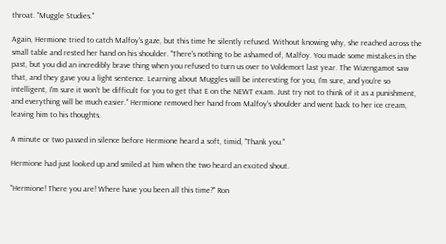throat. "Muggle Studies."

Again, Hermione tried to catch Malfoy's gaze, but this time he silently refused. Without knowing why, she reached across the small table and rested her hand on his shoulder. "There's nothing to be ashamed of, Malfoy. You made some mistakes in the past, but you did an incredibly brave thing when you refused to turn us over to Voldemort last year. The Wizengamot saw that, and they gave you a light sentence. Learning about Muggles will be interesting for you, I'm sure, and you're so intelligent, I'm sure it won't be difficult for you to get that E on the NEWT exam. Just try not to think of it as a punishment, and everything will be much easier." Hermione removed her hand from Malfoy's shoulder and went back to her ice cream, leaving him to his thoughts.

A minute or two passed in silence before Hermione heard a soft, timid, "Thank you."

Hermione had just looked up and smiled at him when the two heard an excited shout.

"Hermione! There you are! Where have you been all this time?" Ron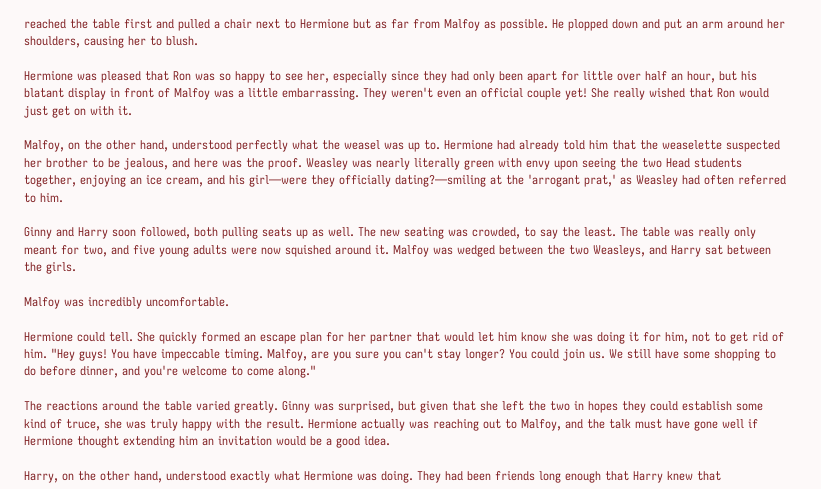reached the table first and pulled a chair next to Hermione but as far from Malfoy as possible. He plopped down and put an arm around her shoulders, causing her to blush.

Hermione was pleased that Ron was so happy to see her, especially since they had only been apart for little over half an hour, but his blatant display in front of Malfoy was a little embarrassing. They weren't even an official couple yet! She really wished that Ron would just get on with it.

Malfoy, on the other hand, understood perfectly what the weasel was up to. Hermione had already told him that the weaselette suspected her brother to be jealous, and here was the proof. Weasley was nearly literally green with envy upon seeing the two Head students together, enjoying an ice cream, and his girl—were they officially dating?—smiling at the 'arrogant prat,' as Weasley had often referred to him.

Ginny and Harry soon followed, both pulling seats up as well. The new seating was crowded, to say the least. The table was really only meant for two, and five young adults were now squished around it. Malfoy was wedged between the two Weasleys, and Harry sat between the girls.

Malfoy was incredibly uncomfortable.

Hermione could tell. She quickly formed an escape plan for her partner that would let him know she was doing it for him, not to get rid of him. "Hey guys! You have impeccable timing. Malfoy, are you sure you can't stay longer? You could join us. We still have some shopping to do before dinner, and you're welcome to come along."

The reactions around the table varied greatly. Ginny was surprised, but given that she left the two in hopes they could establish some kind of truce, she was truly happy with the result. Hermione actually was reaching out to Malfoy, and the talk must have gone well if Hermione thought extending him an invitation would be a good idea.

Harry, on the other hand, understood exactly what Hermione was doing. They had been friends long enough that Harry knew that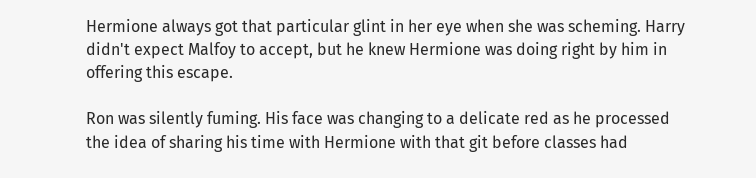Hermione always got that particular glint in her eye when she was scheming. Harry didn't expect Malfoy to accept, but he knew Hermione was doing right by him in offering this escape.

Ron was silently fuming. His face was changing to a delicate red as he processed the idea of sharing his time with Hermione with that git before classes had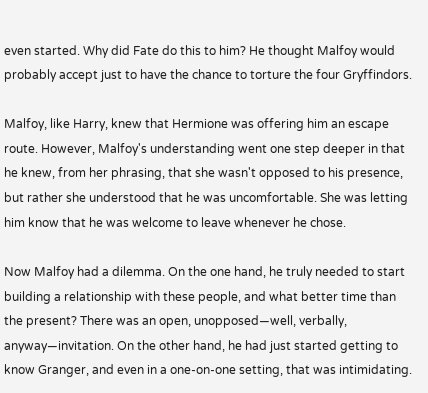even started. Why did Fate do this to him? He thought Malfoy would probably accept just to have the chance to torture the four Gryffindors.

Malfoy, like Harry, knew that Hermione was offering him an escape route. However, Malfoy's understanding went one step deeper in that he knew, from her phrasing, that she wasn't opposed to his presence, but rather she understood that he was uncomfortable. She was letting him know that he was welcome to leave whenever he chose.

Now Malfoy had a dilemma. On the one hand, he truly needed to start building a relationship with these people, and what better time than the present? There was an open, unopposed—well, verbally, anyway—invitation. On the other hand, he had just started getting to know Granger, and even in a one-on-one setting, that was intimidating.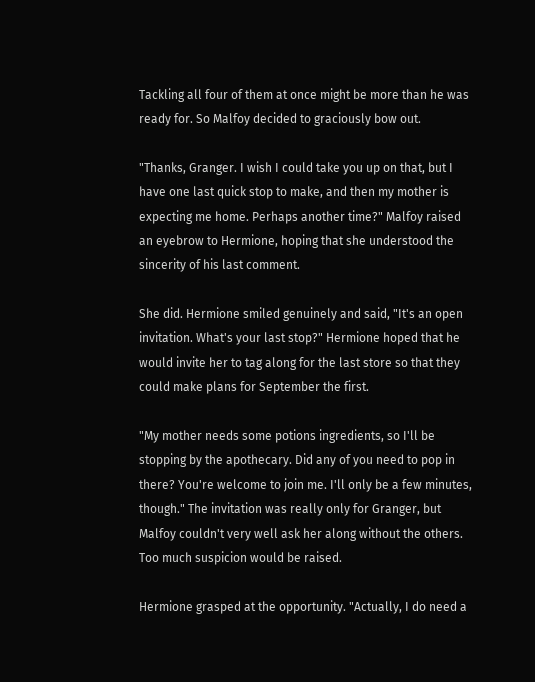Tackling all four of them at once might be more than he was ready for. So Malfoy decided to graciously bow out.

"Thanks, Granger. I wish I could take you up on that, but I have one last quick stop to make, and then my mother is expecting me home. Perhaps another time?" Malfoy raised an eyebrow to Hermione, hoping that she understood the sincerity of his last comment.

She did. Hermione smiled genuinely and said, "It's an open invitation. What's your last stop?" Hermione hoped that he would invite her to tag along for the last store so that they could make plans for September the first.

"My mother needs some potions ingredients, so I'll be stopping by the apothecary. Did any of you need to pop in there? You're welcome to join me. I'll only be a few minutes, though." The invitation was really only for Granger, but Malfoy couldn't very well ask her along without the others. Too much suspicion would be raised.

Hermione grasped at the opportunity. "Actually, I do need a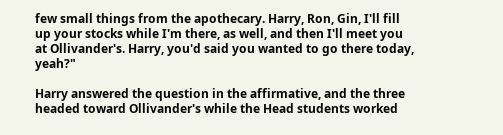few small things from the apothecary. Harry, Ron, Gin, I'll fill up your stocks while I'm there, as well, and then I'll meet you at Ollivander's. Harry, you'd said you wanted to go there today, yeah?"

Harry answered the question in the affirmative, and the three headed toward Ollivander's while the Head students worked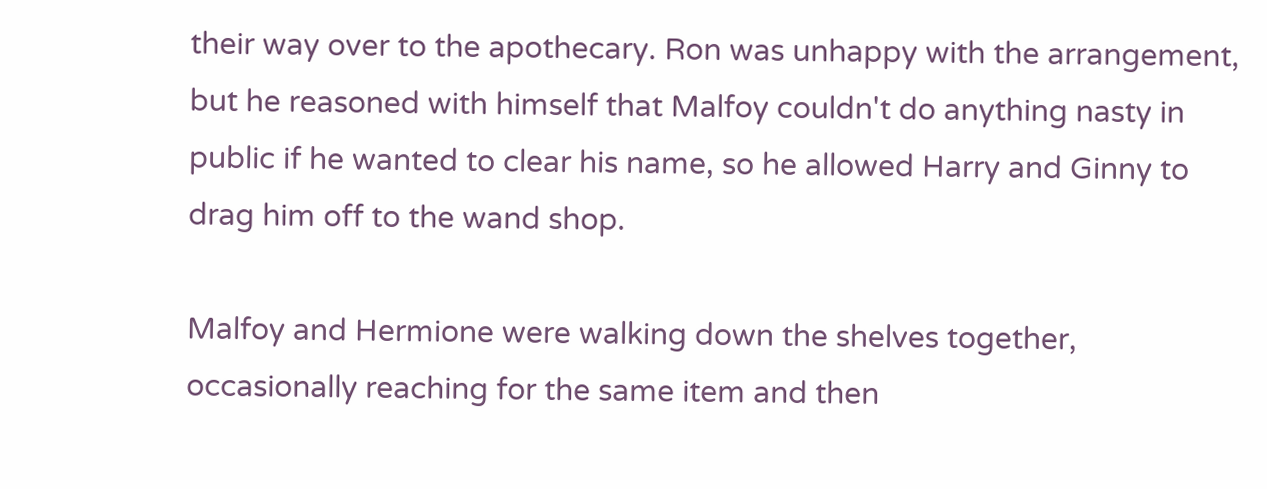their way over to the apothecary. Ron was unhappy with the arrangement, but he reasoned with himself that Malfoy couldn't do anything nasty in public if he wanted to clear his name, so he allowed Harry and Ginny to drag him off to the wand shop.

Malfoy and Hermione were walking down the shelves together, occasionally reaching for the same item and then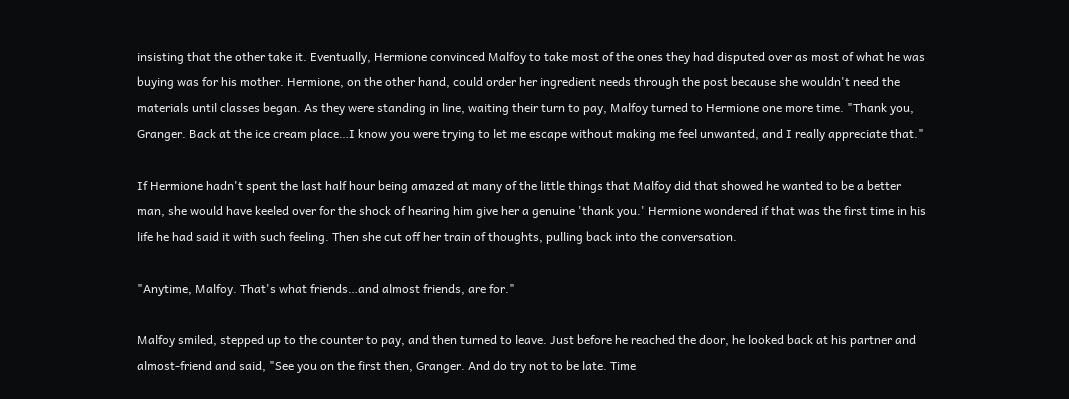insisting that the other take it. Eventually, Hermione convinced Malfoy to take most of the ones they had disputed over as most of what he was buying was for his mother. Hermione, on the other hand, could order her ingredient needs through the post because she wouldn't need the materials until classes began. As they were standing in line, waiting their turn to pay, Malfoy turned to Hermione one more time. "Thank you, Granger. Back at the ice cream place…I know you were trying to let me escape without making me feel unwanted, and I really appreciate that."

If Hermione hadn't spent the last half hour being amazed at many of the little things that Malfoy did that showed he wanted to be a better man, she would have keeled over for the shock of hearing him give her a genuine 'thank you.' Hermione wondered if that was the first time in his life he had said it with such feeling. Then she cut off her train of thoughts, pulling back into the conversation.

"Anytime, Malfoy. That's what friends…and almost friends, are for."

Malfoy smiled, stepped up to the counter to pay, and then turned to leave. Just before he reached the door, he looked back at his partner and almost-friend and said, "See you on the first then, Granger. And do try not to be late. Time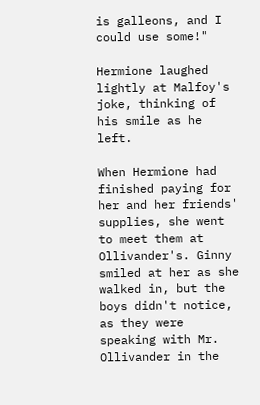is galleons, and I could use some!"

Hermione laughed lightly at Malfoy's joke, thinking of his smile as he left.

When Hermione had finished paying for her and her friends' supplies, she went to meet them at Ollivander's. Ginny smiled at her as she walked in, but the boys didn't notice, as they were speaking with Mr. Ollivander in the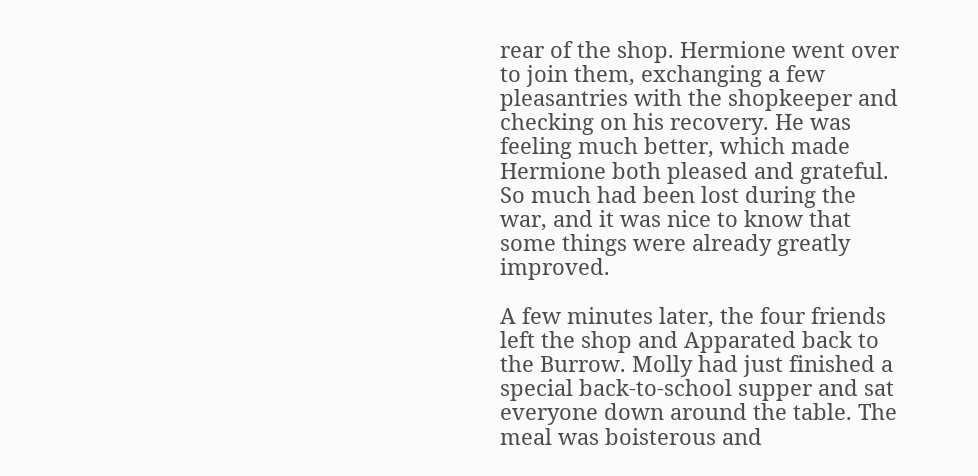rear of the shop. Hermione went over to join them, exchanging a few pleasantries with the shopkeeper and checking on his recovery. He was feeling much better, which made Hermione both pleased and grateful. So much had been lost during the war, and it was nice to know that some things were already greatly improved.

A few minutes later, the four friends left the shop and Apparated back to the Burrow. Molly had just finished a special back-to-school supper and sat everyone down around the table. The meal was boisterous and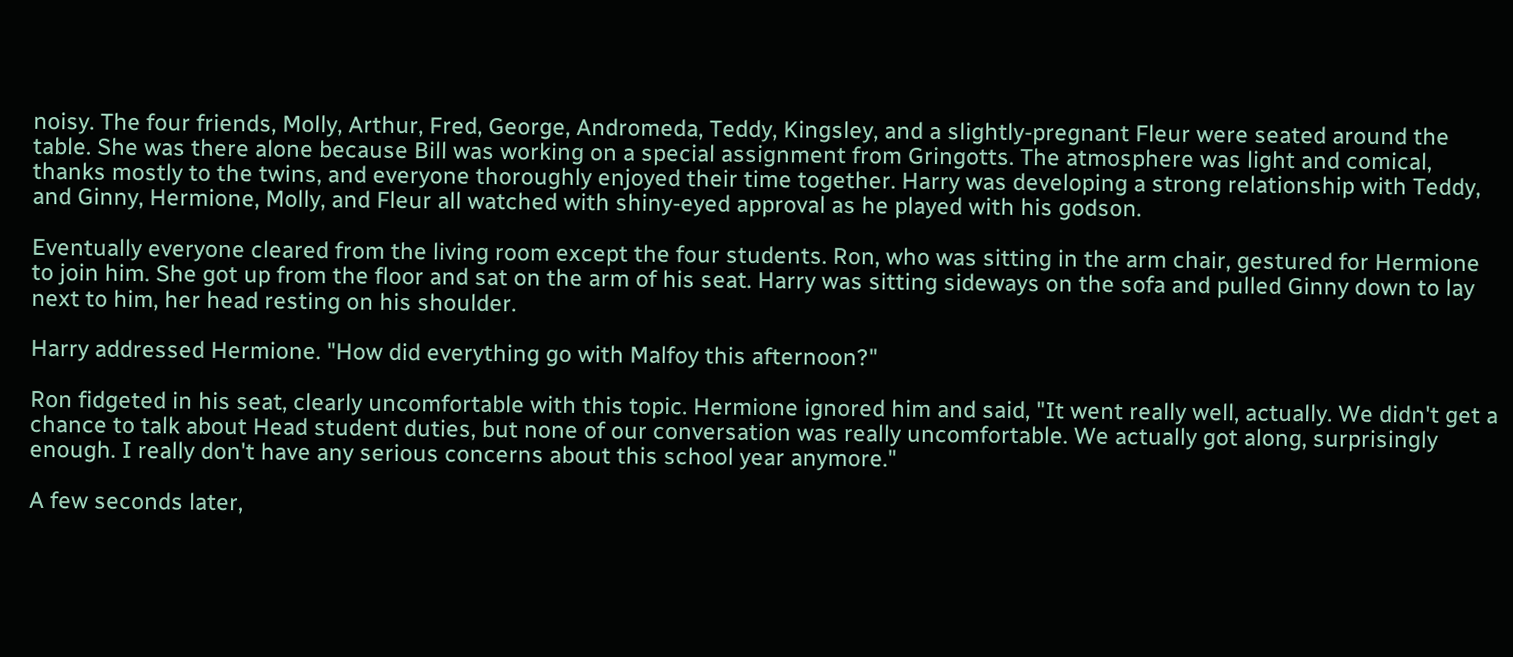noisy. The four friends, Molly, Arthur, Fred, George, Andromeda, Teddy, Kingsley, and a slightly-pregnant Fleur were seated around the table. She was there alone because Bill was working on a special assignment from Gringotts. The atmosphere was light and comical, thanks mostly to the twins, and everyone thoroughly enjoyed their time together. Harry was developing a strong relationship with Teddy, and Ginny, Hermione, Molly, and Fleur all watched with shiny-eyed approval as he played with his godson.

Eventually everyone cleared from the living room except the four students. Ron, who was sitting in the arm chair, gestured for Hermione to join him. She got up from the floor and sat on the arm of his seat. Harry was sitting sideways on the sofa and pulled Ginny down to lay next to him, her head resting on his shoulder.

Harry addressed Hermione. "How did everything go with Malfoy this afternoon?"

Ron fidgeted in his seat, clearly uncomfortable with this topic. Hermione ignored him and said, "It went really well, actually. We didn't get a chance to talk about Head student duties, but none of our conversation was really uncomfortable. We actually got along, surprisingly enough. I really don't have any serious concerns about this school year anymore."

A few seconds later,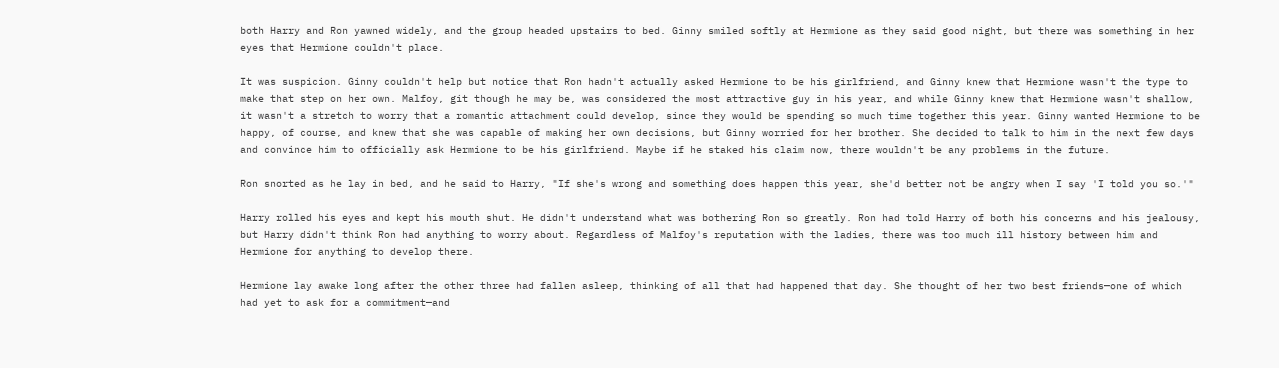both Harry and Ron yawned widely, and the group headed upstairs to bed. Ginny smiled softly at Hermione as they said good night, but there was something in her eyes that Hermione couldn't place.

It was suspicion. Ginny couldn't help but notice that Ron hadn't actually asked Hermione to be his girlfriend, and Ginny knew that Hermione wasn't the type to make that step on her own. Malfoy, git though he may be, was considered the most attractive guy in his year, and while Ginny knew that Hermione wasn't shallow, it wasn't a stretch to worry that a romantic attachment could develop, since they would be spending so much time together this year. Ginny wanted Hermione to be happy, of course, and knew that she was capable of making her own decisions, but Ginny worried for her brother. She decided to talk to him in the next few days and convince him to officially ask Hermione to be his girlfriend. Maybe if he staked his claim now, there wouldn't be any problems in the future.

Ron snorted as he lay in bed, and he said to Harry, "If she's wrong and something does happen this year, she'd better not be angry when I say 'I told you so.'"

Harry rolled his eyes and kept his mouth shut. He didn't understand what was bothering Ron so greatly. Ron had told Harry of both his concerns and his jealousy, but Harry didn't think Ron had anything to worry about. Regardless of Malfoy's reputation with the ladies, there was too much ill history between him and Hermione for anything to develop there.

Hermione lay awake long after the other three had fallen asleep, thinking of all that had happened that day. She thought of her two best friends—one of which had yet to ask for a commitment—and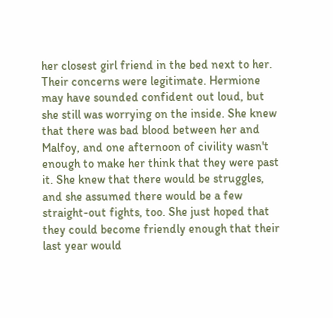her closest girl friend in the bed next to her. Their concerns were legitimate. Hermione may have sounded confident out loud, but she still was worrying on the inside. She knew that there was bad blood between her and Malfoy, and one afternoon of civility wasn't enough to make her think that they were past it. She knew that there would be struggles, and she assumed there would be a few straight-out fights, too. She just hoped that they could become friendly enough that their last year would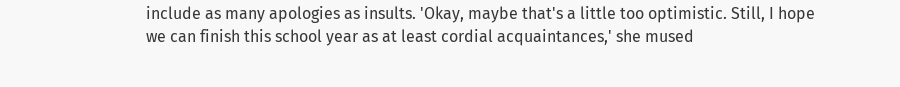include as many apologies as insults. 'Okay, maybe that's a little too optimistic. Still, I hope we can finish this school year as at least cordial acquaintances,' she mused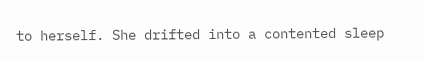to herself. She drifted into a contented sleep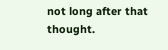not long after that thought.